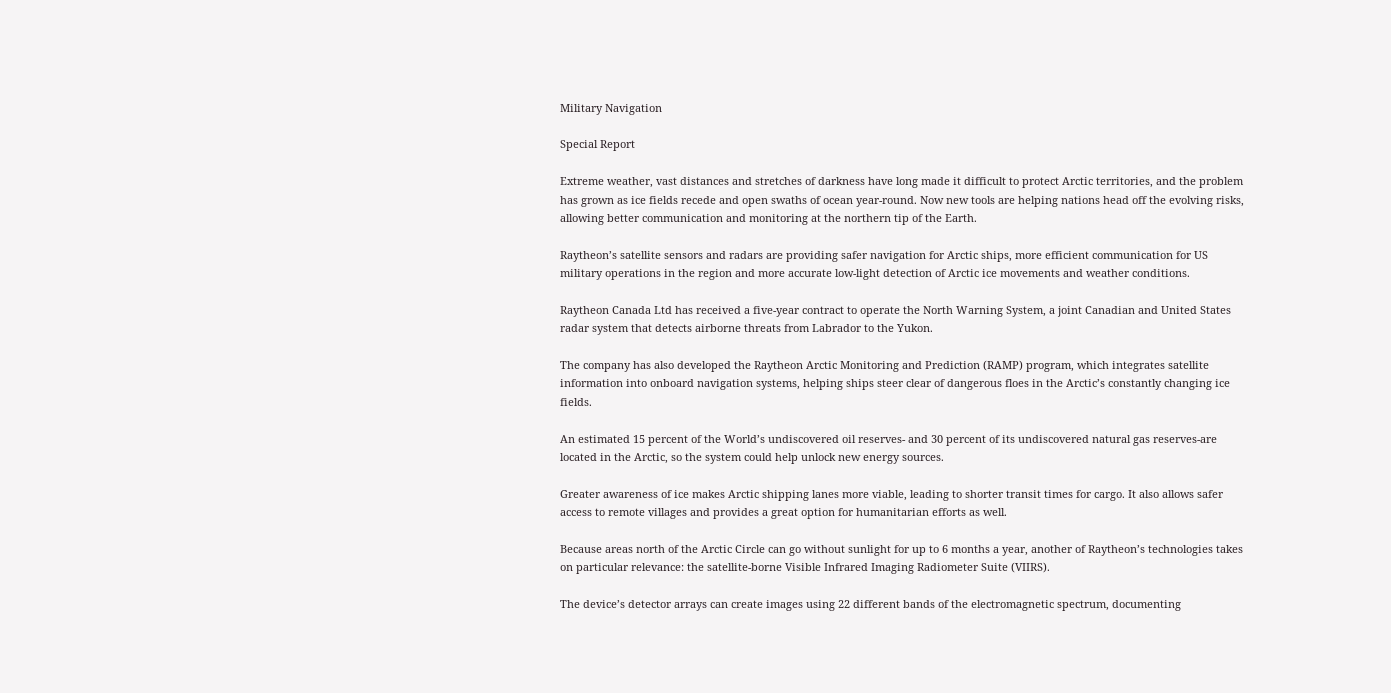Military Navigation

Special Report

Extreme weather, vast distances and stretches of darkness have long made it difficult to protect Arctic territories, and the problem has grown as ice fields recede and open swaths of ocean year-round. Now new tools are helping nations head off the evolving risks, allowing better communication and monitoring at the northern tip of the Earth.

Raytheon’s satellite sensors and radars are providing safer navigation for Arctic ships, more efficient communication for US military operations in the region and more accurate low-light detection of Arctic ice movements and weather conditions.

Raytheon Canada Ltd has received a five-year contract to operate the North Warning System, a joint Canadian and United States radar system that detects airborne threats from Labrador to the Yukon.

The company has also developed the Raytheon Arctic Monitoring and Prediction (RAMP) program, which integrates satellite information into onboard navigation systems, helping ships steer clear of dangerous floes in the Arctic’s constantly changing ice fields.

An estimated 15 percent of the World’s undiscovered oil reserves- and 30 percent of its undiscovered natural gas reserves-are located in the Arctic, so the system could help unlock new energy sources.

Greater awareness of ice makes Arctic shipping lanes more viable, leading to shorter transit times for cargo. It also allows safer access to remote villages and provides a great option for humanitarian efforts as well.

Because areas north of the Arctic Circle can go without sunlight for up to 6 months a year, another of Raytheon’s technologies takes on particular relevance: the satellite-borne Visible Infrared Imaging Radiometer Suite (VIIRS).

The device’s detector arrays can create images using 22 different bands of the electromagnetic spectrum, documenting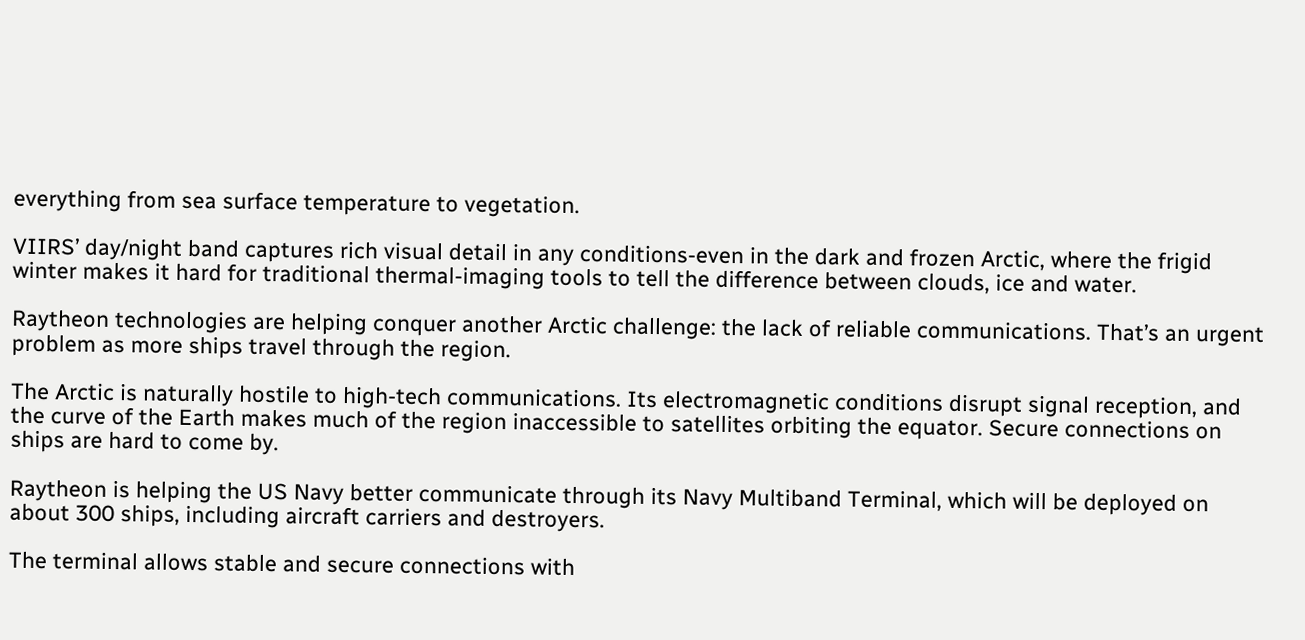everything from sea surface temperature to vegetation.

VIIRS’ day/night band captures rich visual detail in any conditions-even in the dark and frozen Arctic, where the frigid winter makes it hard for traditional thermal-imaging tools to tell the difference between clouds, ice and water.

Raytheon technologies are helping conquer another Arctic challenge: the lack of reliable communications. That’s an urgent problem as more ships travel through the region.

The Arctic is naturally hostile to high-tech communications. Its electromagnetic conditions disrupt signal reception, and the curve of the Earth makes much of the region inaccessible to satellites orbiting the equator. Secure connections on ships are hard to come by.

Raytheon is helping the US Navy better communicate through its Navy Multiband Terminal, which will be deployed on about 300 ships, including aircraft carriers and destroyers.

The terminal allows stable and secure connections with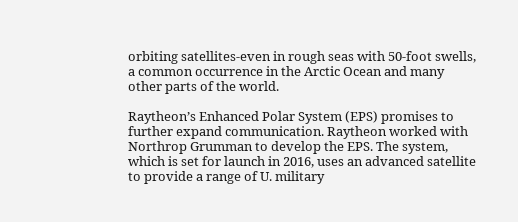orbiting satellites-even in rough seas with 50-foot swells, a common occurrence in the Arctic Ocean and many other parts of the world.

Raytheon’s Enhanced Polar System (EPS) promises to further expand communication. Raytheon worked with Northrop Grumman to develop the EPS. The system, which is set for launch in 2016, uses an advanced satellite to provide a range of U. military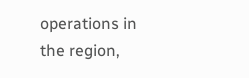operations in the region,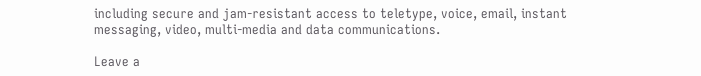including secure and jam-resistant access to teletype, voice, email, instant messaging, video, multi-media and data communications.

Leave a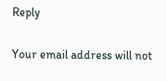Reply

Your email address will not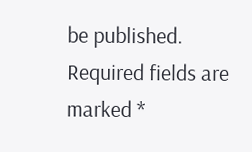be published. Required fields are marked *